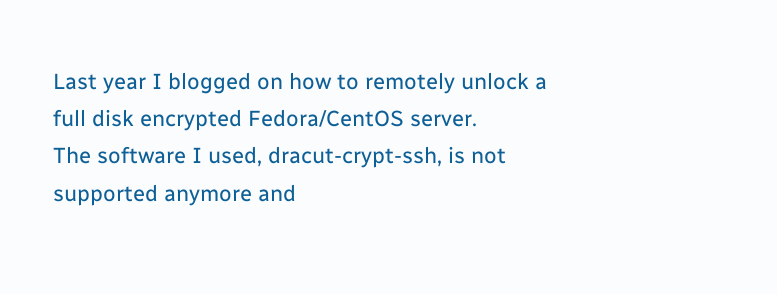Last year I blogged on how to remotely unlock a full disk encrypted Fedora/CentOS server.
The software I used, dracut-crypt-ssh, is not supported anymore and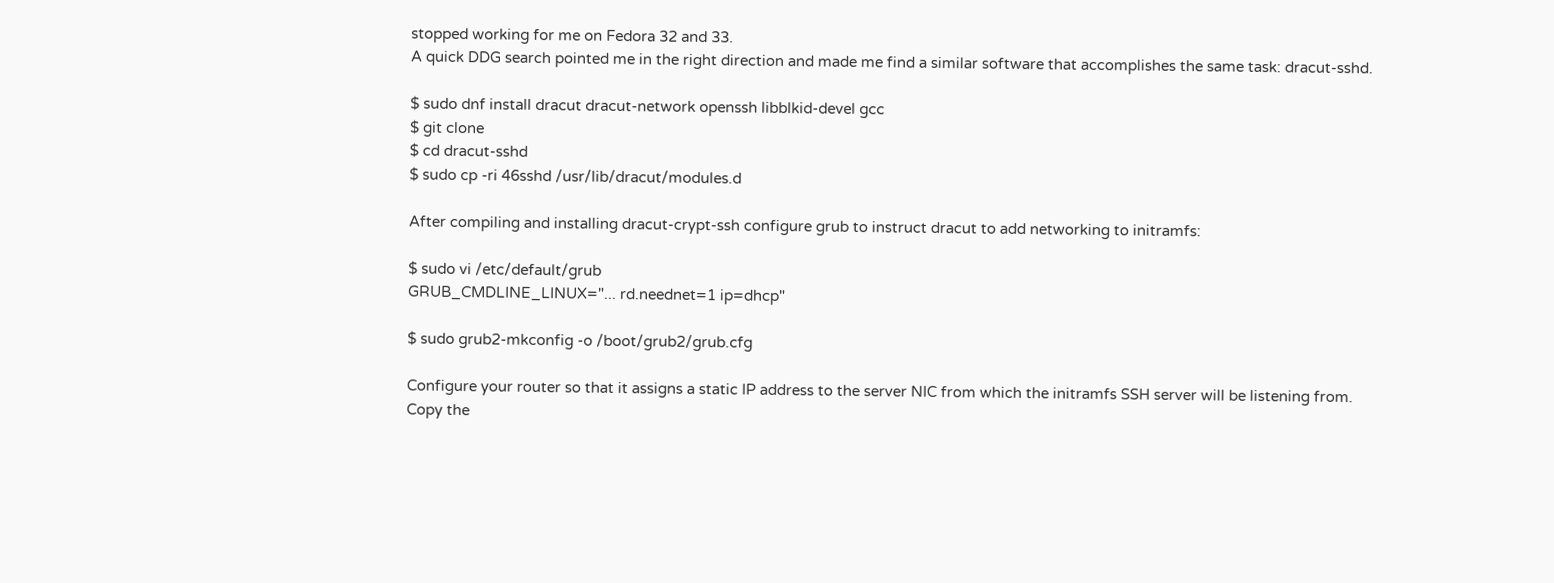stopped working for me on Fedora 32 and 33.
A quick DDG search pointed me in the right direction and made me find a similar software that accomplishes the same task: dracut-sshd.

$ sudo dnf install dracut dracut-network openssh libblkid-devel gcc
$ git clone
$ cd dracut-sshd
$ sudo cp -ri 46sshd /usr/lib/dracut/modules.d

After compiling and installing dracut-crypt-ssh configure grub to instruct dracut to add networking to initramfs:

$ sudo vi /etc/default/grub
GRUB_CMDLINE_LINUX="... rd.neednet=1 ip=dhcp"

$ sudo grub2-mkconfig -o /boot/grub2/grub.cfg

Configure your router so that it assigns a static IP address to the server NIC from which the initramfs SSH server will be listening from.
Copy the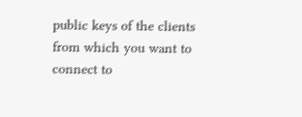public keys of the clients from which you want to connect to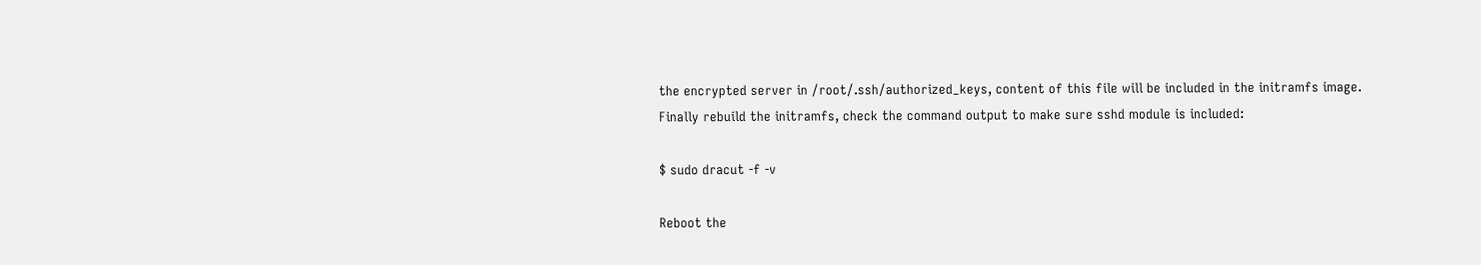the encrypted server in /root/.ssh/authorized_keys, content of this file will be included in the initramfs image.
Finally rebuild the initramfs, check the command output to make sure sshd module is included:

$ sudo dracut -f -v

Reboot the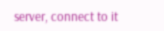server, connect to it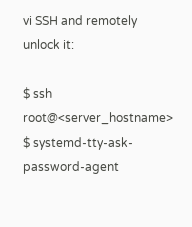vi SSH and remotely unlock it:

$ ssh root@<server_hostname>
$ systemd-tty-ask-password-agent